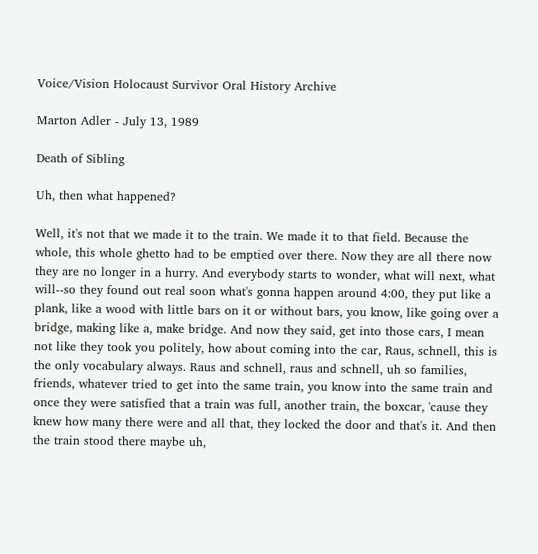Voice/Vision Holocaust Survivor Oral History Archive

Marton Adler - July 13, 1989

Death of Sibling

Uh, then what happened?

Well, it's not that we made it to the train. We made it to that field. Because the whole, this whole ghetto had to be emptied over there. Now they are all there now they are no longer in a hurry. And everybody starts to wonder, what will next, what will--so they found out real soon what's gonna happen around 4:00, they put like a plank, like a wood with little bars on it or without bars, you know, like going over a bridge, making like a, make bridge. And now they said, get into those cars, I mean not like they took you politely, how about coming into the car, Raus, schnell, this is the only vocabulary always. Raus and schnell, raus and schnell, uh so families, friends, whatever tried to get into the same train, you know into the same train and once they were satisfied that a train was full, another train, the boxcar, 'cause they knew how many there were and all that, they locked the door and that's it. And then the train stood there maybe uh,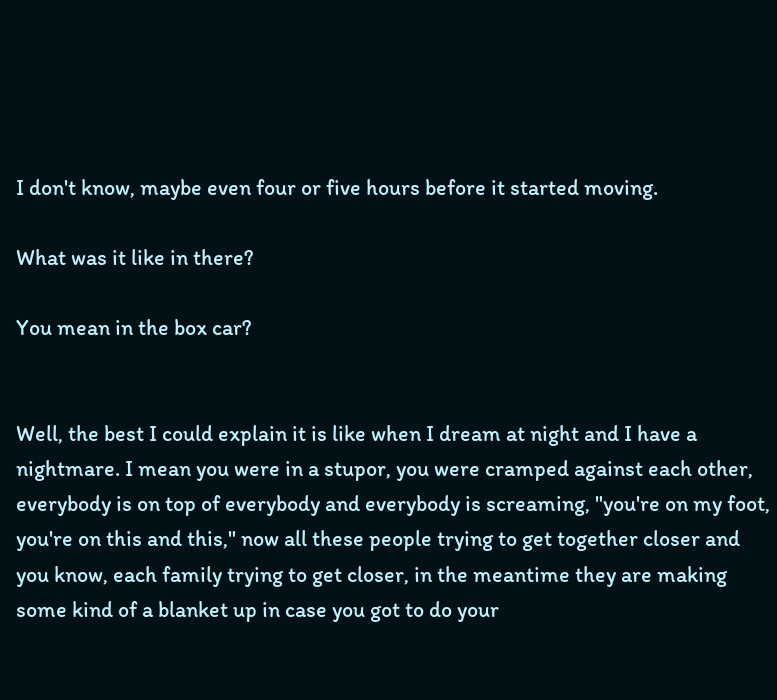I don't know, maybe even four or five hours before it started moving.

What was it like in there?

You mean in the box car?


Well, the best I could explain it is like when I dream at night and I have a nightmare. I mean you were in a stupor, you were cramped against each other, everybody is on top of everybody and everybody is screaming, "you're on my foot, you're on this and this," now all these people trying to get together closer and you know, each family trying to get closer, in the meantime they are making some kind of a blanket up in case you got to do your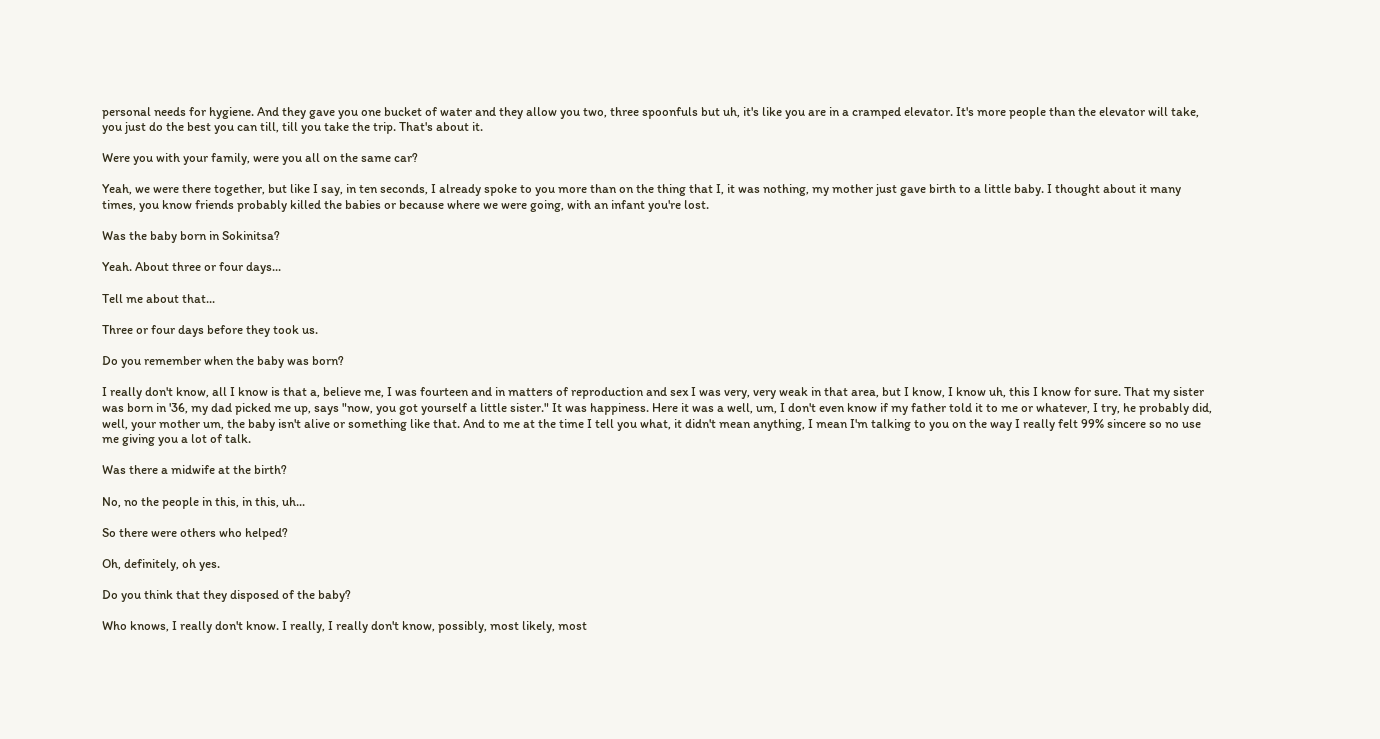personal needs for hygiene. And they gave you one bucket of water and they allow you two, three spoonfuls but uh, it's like you are in a cramped elevator. It's more people than the elevator will take, you just do the best you can till, till you take the trip. That's about it.

Were you with your family, were you all on the same car?

Yeah, we were there together, but like I say, in ten seconds, I already spoke to you more than on the thing that I, it was nothing, my mother just gave birth to a little baby. I thought about it many times, you know friends probably killed the babies or because where we were going, with an infant you're lost.

Was the baby born in Sokinitsa?

Yeah. About three or four days...

Tell me about that...

Three or four days before they took us.

Do you remember when the baby was born?

I really don't know, all I know is that a, believe me, I was fourteen and in matters of reproduction and sex I was very, very weak in that area, but I know, I know uh, this I know for sure. That my sister was born in '36, my dad picked me up, says "now, you got yourself a little sister." It was happiness. Here it was a well, um, I don't even know if my father told it to me or whatever, I try, he probably did, well, your mother um, the baby isn't alive or something like that. And to me at the time I tell you what, it didn't mean anything, I mean I'm talking to you on the way I really felt 99% sincere so no use me giving you a lot of talk.

Was there a midwife at the birth?

No, no the people in this, in this, uh...

So there were others who helped?

Oh, definitely, oh yes.

Do you think that they disposed of the baby?

Who knows, I really don't know. I really, I really don't know, possibly, most likely, most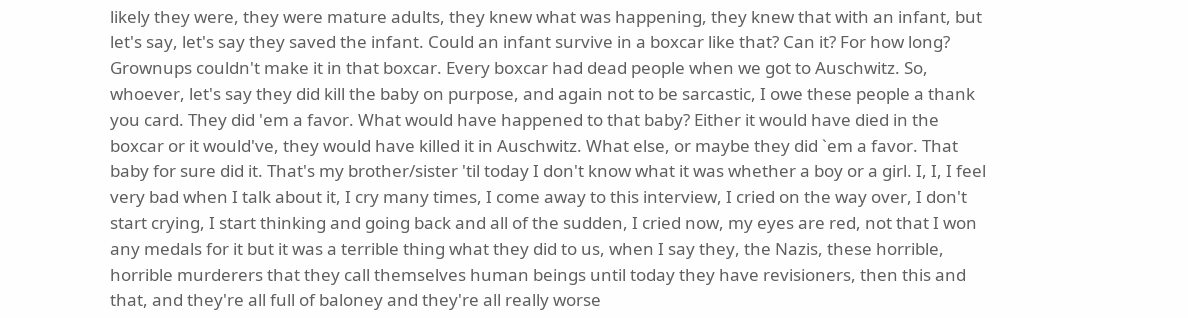likely they were, they were mature adults, they knew what was happening, they knew that with an infant, but let's say, let's say they saved the infant. Could an infant survive in a boxcar like that? Can it? For how long? Grownups couldn't make it in that boxcar. Every boxcar had dead people when we got to Auschwitz. So, whoever, let's say they did kill the baby on purpose, and again not to be sarcastic, I owe these people a thank you card. They did 'em a favor. What would have happened to that baby? Either it would have died in the boxcar or it would've, they would have killed it in Auschwitz. What else, or maybe they did `em a favor. That baby for sure did it. That's my brother/sister 'til today I don't know what it was whether a boy or a girl. I, I, I feel very bad when I talk about it, I cry many times, I come away to this interview, I cried on the way over, I don't start crying, I start thinking and going back and all of the sudden, I cried now, my eyes are red, not that I won any medals for it but it was a terrible thing what they did to us, when I say they, the Nazis, these horrible, horrible murderers that they call themselves human beings until today they have revisioners, then this and that, and they're all full of baloney and they're all really worse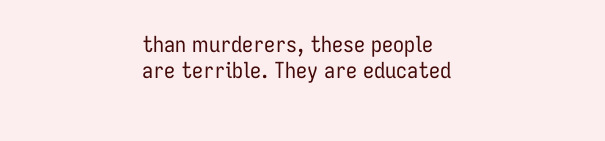than murderers, these people are terrible. They are educated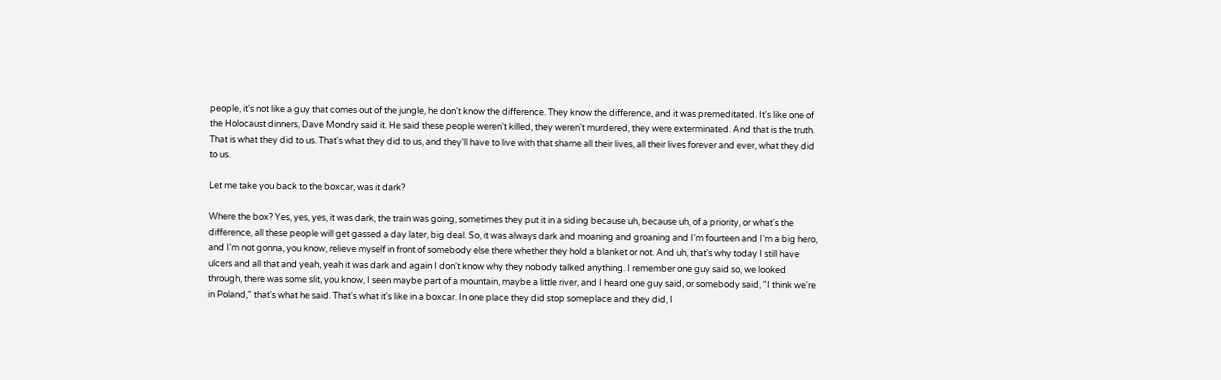people, it's not like a guy that comes out of the jungle, he don't know the difference. They know the difference, and it was premeditated. It's like one of the Holocaust dinners, Dave Mondry said it. He said these people weren't killed, they weren't murdered, they were exterminated. And that is the truth. That is what they did to us. That's what they did to us, and they'll have to live with that shame all their lives, all their lives forever and ever, what they did to us.

Let me take you back to the boxcar, was it dark?

Where the box? Yes, yes, yes, it was dark, the train was going, sometimes they put it in a siding because uh, because uh, of a priority, or what's the difference, all these people will get gassed a day later, big deal. So, it was always dark and moaning and groaning and I'm fourteen and I'm a big hero, and I'm not gonna, you know, relieve myself in front of somebody else there whether they hold a blanket or not. And uh, that's why today I still have ulcers and all that and yeah, yeah it was dark and again I don't know why they nobody talked anything. I remember one guy said so, we looked through, there was some slit, you know, I seen maybe part of a mountain, maybe a little river, and I heard one guy said, or somebody said, "I think we're in Poland," that's what he said. That's what it's like in a boxcar. In one place they did stop someplace and they did, I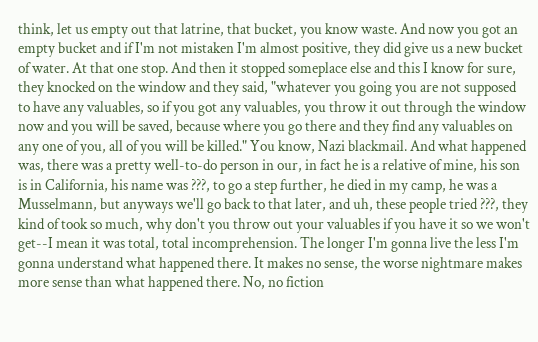think, let us empty out that latrine, that bucket, you know waste. And now you got an empty bucket and if I'm not mistaken I'm almost positive, they did give us a new bucket of water. At that one stop. And then it stopped someplace else and this I know for sure, they knocked on the window and they said, "whatever you going you are not supposed to have any valuables, so if you got any valuables, you throw it out through the window now and you will be saved, because where you go there and they find any valuables on any one of you, all of you will be killed." You know, Nazi blackmail. And what happened was, there was a pretty well-to-do person in our, in fact he is a relative of mine, his son is in California, his name was ???, to go a step further, he died in my camp, he was a Musselmann, but anyways we'll go back to that later, and uh, these people tried ???, they kind of took so much, why don't you throw out your valuables if you have it so we won't get--I mean it was total, total incomprehension. The longer I'm gonna live the less I'm gonna understand what happened there. It makes no sense, the worse nightmare makes more sense than what happened there. No, no fiction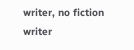writer, no fiction writer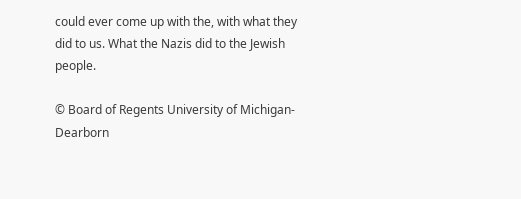could ever come up with the, with what they did to us. What the Nazis did to the Jewish people.

© Board of Regents University of Michigan-Dearborn